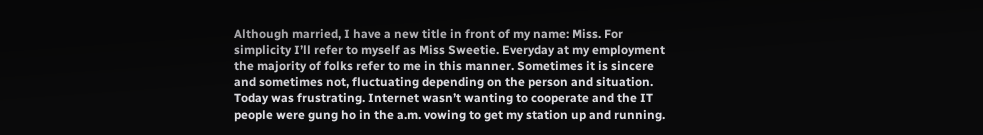Although married, I have a new title in front of my name: Miss. For simplicity I’ll refer to myself as Miss Sweetie. Everyday at my employment the majority of folks refer to me in this manner. Sometimes it is sincere and sometimes not, fluctuating depending on the person and situation. Today was frustrating. Internet wasn’t wanting to cooperate and the IT people were gung ho in the a.m. vowing to get my station up and running.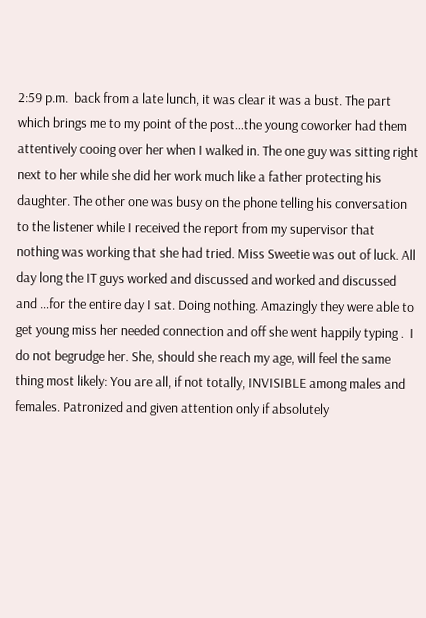2:59 p.m.  back from a late lunch, it was clear it was a bust. The part which brings me to my point of the post…the young coworker had them attentively cooing over her when I walked in. The one guy was sitting right next to her while she did her work much like a father protecting his daughter. The other one was busy on the phone telling his conversation to the listener while I received the report from my supervisor that nothing was working that she had tried. Miss Sweetie was out of luck. All day long the IT guys worked and discussed and worked and discussed and …for the entire day I sat. Doing nothing. Amazingly they were able to get young miss her needed connection and off she went happily typing .  I do not begrudge her. She, should she reach my age, will feel the same thing most likely: You are all, if not totally, INVISIBLE among males and females. Patronized and given attention only if absolutely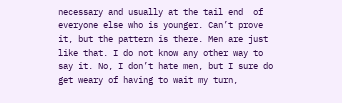necessary and usually at the tail end  of everyone else who is younger. Can’t prove it, but the pattern is there. Men are just like that. I do not know any other way to say it. No, I don’t hate men, but I sure do get weary of having to wait my turn,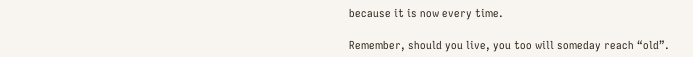because it is now every time.

Remember, should you live, you too will someday reach “old”.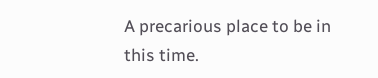A precarious place to be in this time.